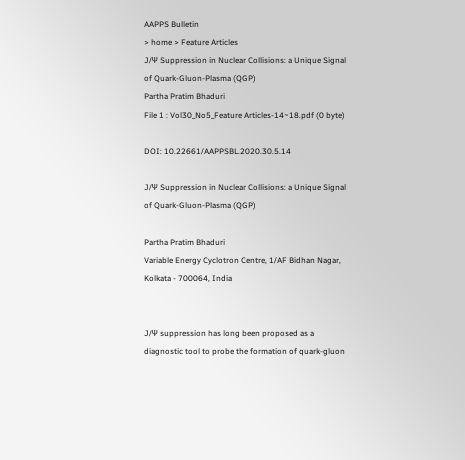AAPPS Bulletin
> home > Feature Articles
J/Ψ Suppression in Nuclear Collisions: a Unique Signal of Quark-Gluon-Plasma (QGP)
Partha Pratim Bhaduri
File 1 : Vol30_No5_Feature Articles-14~18.pdf (0 byte)

DOI: 10.22661/AAPPSBL.2020.30.5.14

J/Ψ Suppression in Nuclear Collisions: a Unique Signal of Quark-Gluon-Plasma (QGP)

Partha Pratim Bhaduri
Variable Energy Cyclotron Centre, 1/AF Bidhan Nagar, Kolkata - 700064, India


J/Ψ suppression has long been proposed as a diagnostic tool to probe the formation of quark-gluon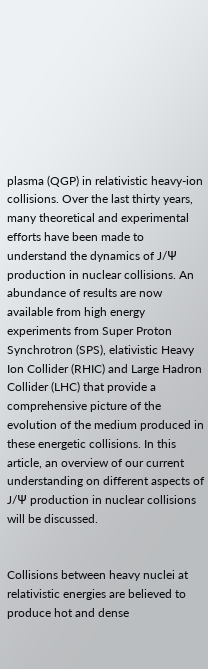plasma (QGP) in relativistic heavy-ion collisions. Over the last thirty years, many theoretical and experimental efforts have been made to understand the dynamics of J/Ψ production in nuclear collisions. An abundance of results are now available from high energy experiments from Super Proton Synchrotron (SPS), elativistic Heavy Ion Collider (RHIC) and Large Hadron Collider (LHC) that provide a comprehensive picture of the evolution of the medium produced in these energetic collisions. In this article, an overview of our current understanding on different aspects of J/Ψ production in nuclear collisions will be discussed.


Collisions between heavy nuclei at relativistic energies are believed to produce hot and dense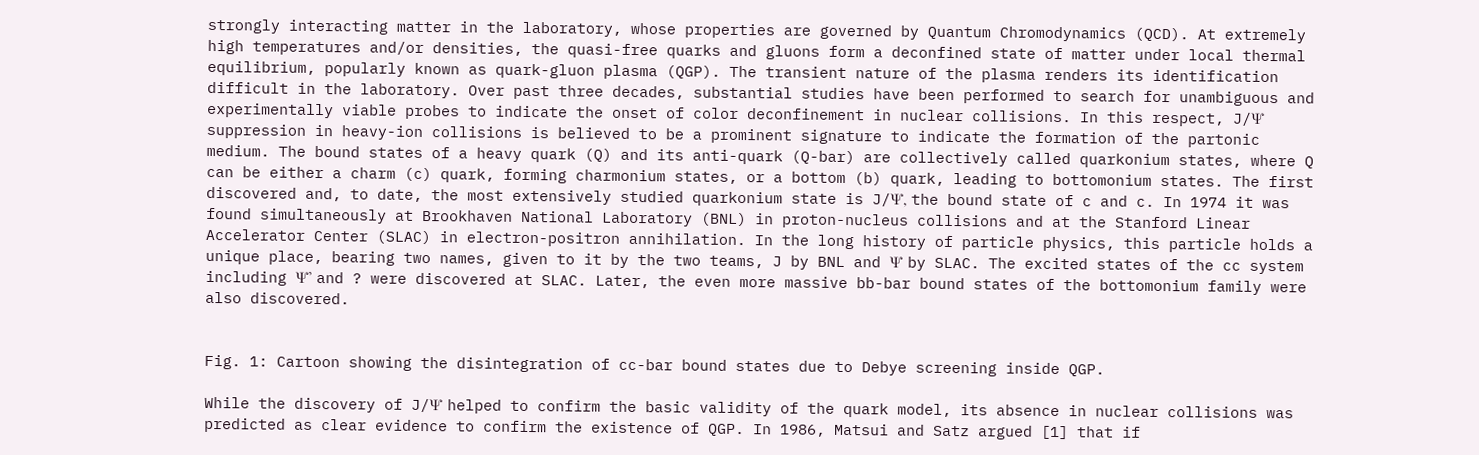strongly interacting matter in the laboratory, whose properties are governed by Quantum Chromodynamics (QCD). At extremely high temperatures and/or densities, the quasi-free quarks and gluons form a deconfined state of matter under local thermal equilibrium, popularly known as quark-gluon plasma (QGP). The transient nature of the plasma renders its identification difficult in the laboratory. Over past three decades, substantial studies have been performed to search for unambiguous and experimentally viable probes to indicate the onset of color deconfinement in nuclear collisions. In this respect, J/Ψ suppression in heavy-ion collisions is believed to be a prominent signature to indicate the formation of the partonic medium. The bound states of a heavy quark (Q) and its anti-quark (Q-bar) are collectively called quarkonium states, where Q can be either a charm (c) quark, forming charmonium states, or a bottom (b) quark, leading to bottomonium states. The first discovered and, to date, the most extensively studied quarkonium state is J/Ψ, the bound state of c and c. In 1974 it was found simultaneously at Brookhaven National Laboratory (BNL) in proton-nucleus collisions and at the Stanford Linear Accelerator Center (SLAC) in electron-positron annihilation. In the long history of particle physics, this particle holds a unique place, bearing two names, given to it by the two teams, J by BNL and Ψ by SLAC. The excited states of the cc system including Ψ' and ? were discovered at SLAC. Later, the even more massive bb-bar bound states of the bottomonium family were also discovered.


Fig. 1: Cartoon showing the disintegration of cc-bar bound states due to Debye screening inside QGP.

While the discovery of J/Ψ helped to confirm the basic validity of the quark model, its absence in nuclear collisions was predicted as clear evidence to confirm the existence of QGP. In 1986, Matsui and Satz argued [1] that if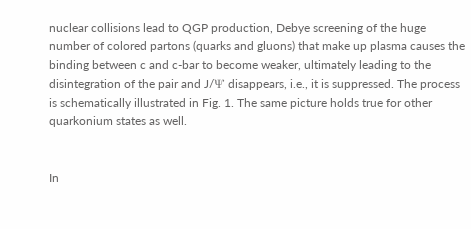nuclear collisions lead to QGP production, Debye screening of the huge number of colored partons (quarks and gluons) that make up plasma causes the binding between c and c-bar to become weaker, ultimately leading to the disintegration of the pair and J/Ψ disappears, i.e., it is suppressed. The process is schematically illustrated in Fig. 1. The same picture holds true for other quarkonium states as well.


In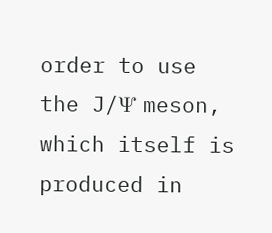order to use the J/Ψ meson, which itself is produced in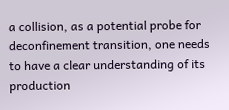a collision, as a potential probe for deconfinement transition, one needs to have a clear understanding of its production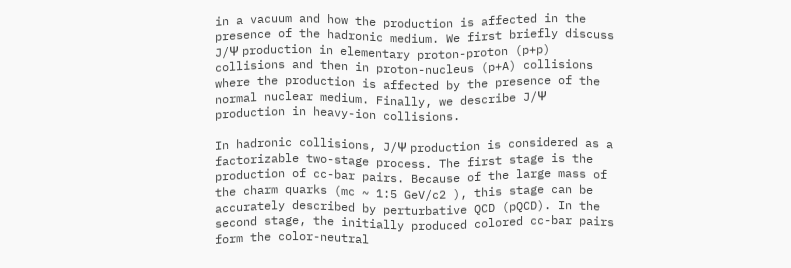in a vacuum and how the production is affected in the presence of the hadronic medium. We first briefly discuss J/Ψ production in elementary proton-proton (p+p) collisions and then in proton-nucleus (p+A) collisions where the production is affected by the presence of the normal nuclear medium. Finally, we describe J/Ψ production in heavy-ion collisions.

In hadronic collisions, J/Ψ production is considered as a factorizable two-stage process. The first stage is the production of cc-bar pairs. Because of the large mass of the charm quarks (mc ~ 1:5 GeV/c2 ), this stage can be accurately described by perturbative QCD (pQCD). In the second stage, the initially produced colored cc-bar pairs form the color-neutral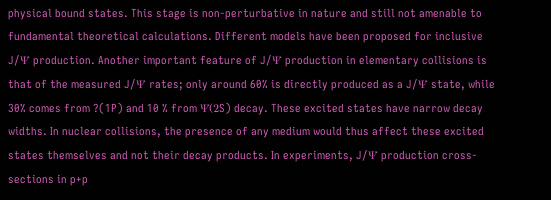physical bound states. This stage is non-perturbative in nature and still not amenable to fundamental theoretical calculations. Different models have been proposed for inclusive J/Ψ production. Another important feature of J/Ψ production in elementary collisions is that of the measured J/Ψ rates; only around 60% is directly produced as a J/Ψ state, while 30% comes from ?(1P) and 10 % from Ψ(2S) decay. These excited states have narrow decay widths. In nuclear collisions, the presence of any medium would thus affect these excited states themselves and not their decay products. In experiments, J/Ψ production cross-sections in p+p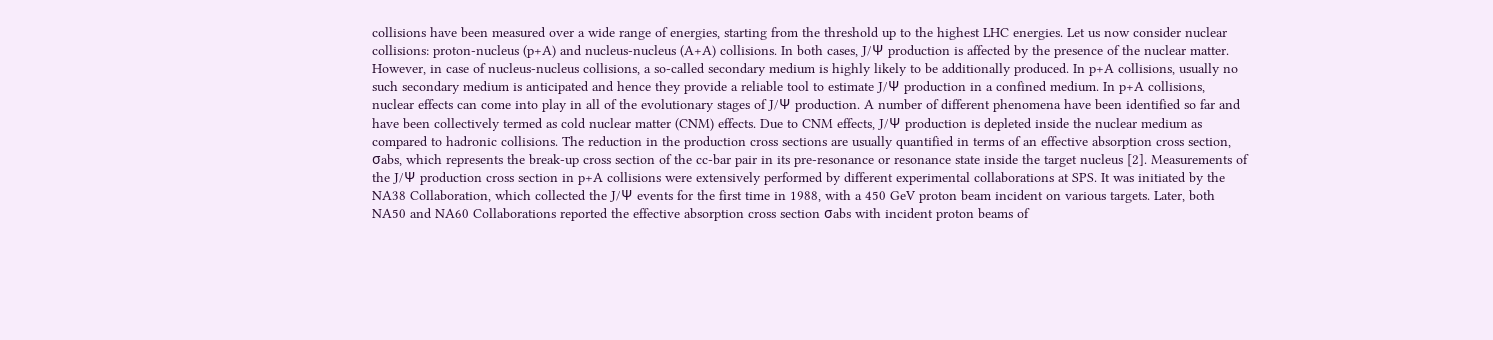collisions have been measured over a wide range of energies, starting from the threshold up to the highest LHC energies. Let us now consider nuclear collisions: proton-nucleus (p+A) and nucleus-nucleus (A+A) collisions. In both cases, J/Ψ production is affected by the presence of the nuclear matter. However, in case of nucleus-nucleus collisions, a so-called secondary medium is highly likely to be additionally produced. In p+A collisions, usually no such secondary medium is anticipated and hence they provide a reliable tool to estimate J/Ψ production in a confined medium. In p+A collisions, nuclear effects can come into play in all of the evolutionary stages of J/Ψ production. A number of different phenomena have been identified so far and have been collectively termed as cold nuclear matter (CNM) effects. Due to CNM effects, J/Ψ production is depleted inside the nuclear medium as compared to hadronic collisions. The reduction in the production cross sections are usually quantified in terms of an effective absorption cross section, σabs, which represents the break-up cross section of the cc-bar pair in its pre-resonance or resonance state inside the target nucleus [2]. Measurements of the J/Ψ production cross section in p+A collisions were extensively performed by different experimental collaborations at SPS. It was initiated by the NA38 Collaboration, which collected the J/Ψ events for the first time in 1988, with a 450 GeV proton beam incident on various targets. Later, both NA50 and NA60 Collaborations reported the effective absorption cross section σabs with incident proton beams of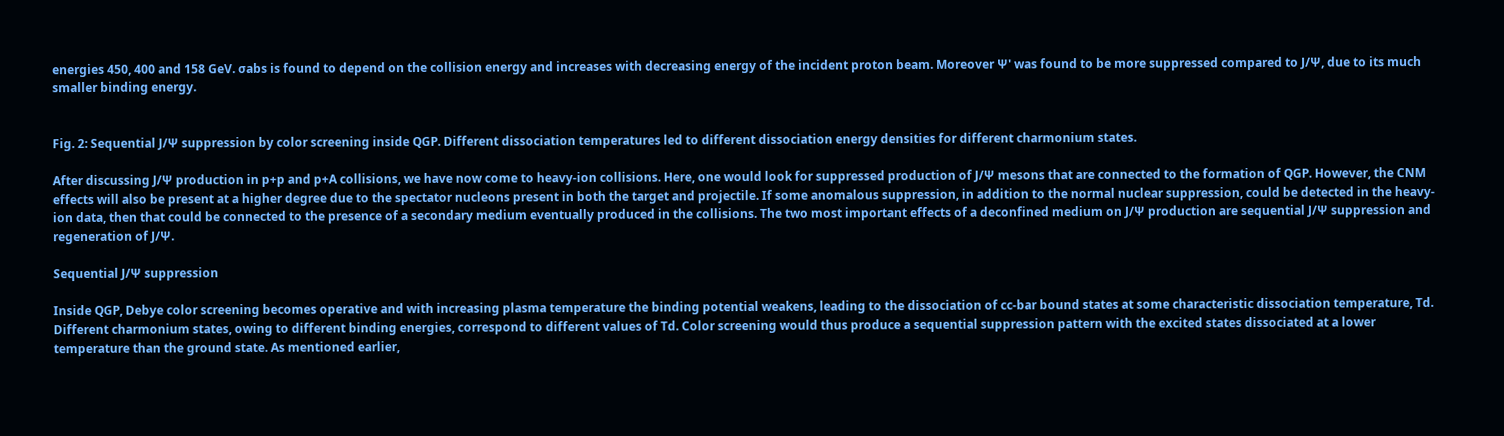energies 450, 400 and 158 GeV. σabs is found to depend on the collision energy and increases with decreasing energy of the incident proton beam. Moreover Ψ' was found to be more suppressed compared to J/Ψ, due to its much smaller binding energy.


Fig. 2: Sequential J/Ψ suppression by color screening inside QGP. Different dissociation temperatures led to different dissociation energy densities for different charmonium states.

After discussing J/Ψ production in p+p and p+A collisions, we have now come to heavy-ion collisions. Here, one would look for suppressed production of J/Ψ mesons that are connected to the formation of QGP. However, the CNM effects will also be present at a higher degree due to the spectator nucleons present in both the target and projectile. If some anomalous suppression, in addition to the normal nuclear suppression, could be detected in the heavy-ion data, then that could be connected to the presence of a secondary medium eventually produced in the collisions. The two most important effects of a deconfined medium on J/Ψ production are sequential J/Ψ suppression and regeneration of J/Ψ.

Sequential J/Ψ suppression

Inside QGP, Debye color screening becomes operative and with increasing plasma temperature the binding potential weakens, leading to the dissociation of cc-bar bound states at some characteristic dissociation temperature, Td. Different charmonium states, owing to different binding energies, correspond to different values of Td. Color screening would thus produce a sequential suppression pattern with the excited states dissociated at a lower temperature than the ground state. As mentioned earlier,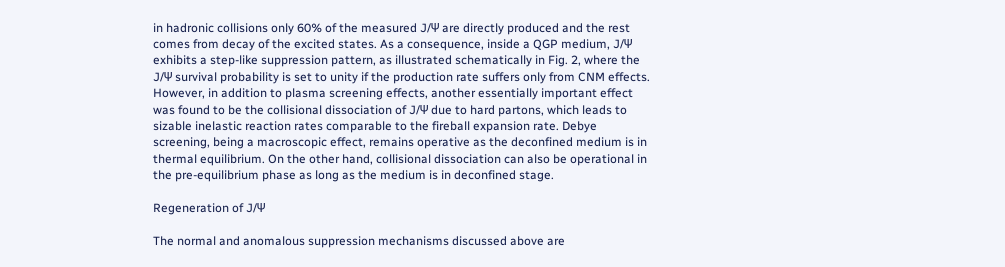in hadronic collisions only 60% of the measured J/Ψ are directly produced and the rest comes from decay of the excited states. As a consequence, inside a QGP medium, J/Ψ exhibits a step-like suppression pattern, as illustrated schematically in Fig. 2, where the J/Ψ survival probability is set to unity if the production rate suffers only from CNM effects. However, in addition to plasma screening effects, another essentially important effect was found to be the collisional dissociation of J/Ψ due to hard partons, which leads to sizable inelastic reaction rates comparable to the fireball expansion rate. Debye screening, being a macroscopic effect, remains operative as the deconfined medium is in thermal equilibrium. On the other hand, collisional dissociation can also be operational in the pre-equilibrium phase as long as the medium is in deconfined stage.

Regeneration of J/Ψ

The normal and anomalous suppression mechanisms discussed above are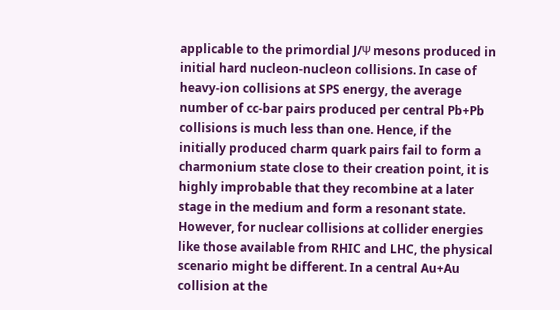applicable to the primordial J/Ψ mesons produced in initial hard nucleon-nucleon collisions. In case of heavy-ion collisions at SPS energy, the average number of cc-bar pairs produced per central Pb+Pb collisions is much less than one. Hence, if the initially produced charm quark pairs fail to form a charmonium state close to their creation point, it is highly improbable that they recombine at a later stage in the medium and form a resonant state. However, for nuclear collisions at collider energies like those available from RHIC and LHC, the physical scenario might be different. In a central Au+Au collision at the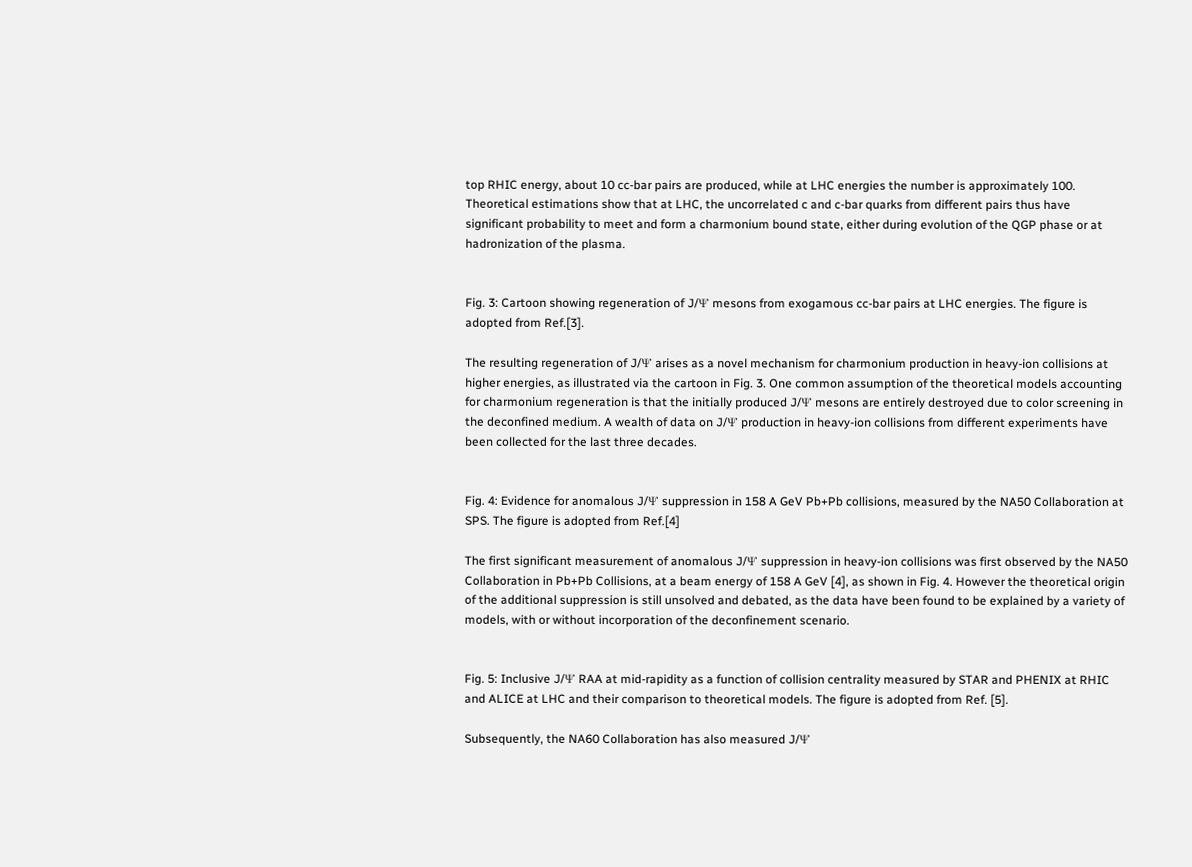top RHIC energy, about 10 cc-bar pairs are produced, while at LHC energies the number is approximately 100. Theoretical estimations show that at LHC, the uncorrelated c and c-bar quarks from different pairs thus have significant probability to meet and form a charmonium bound state, either during evolution of the QGP phase or at hadronization of the plasma.


Fig. 3: Cartoon showing regeneration of J/Ψ mesons from exogamous cc-bar pairs at LHC energies. The figure is adopted from Ref.[3].

The resulting regeneration of J/Ψ arises as a novel mechanism for charmonium production in heavy-ion collisions at higher energies, as illustrated via the cartoon in Fig. 3. One common assumption of the theoretical models accounting for charmonium regeneration is that the initially produced J/Ψ mesons are entirely destroyed due to color screening in the deconfined medium. A wealth of data on J/Ψ production in heavy-ion collisions from different experiments have been collected for the last three decades.


Fig. 4: Evidence for anomalous J/Ψ suppression in 158 A GeV Pb+Pb collisions, measured by the NA50 Collaboration at SPS. The figure is adopted from Ref.[4]

The first significant measurement of anomalous J/Ψ suppression in heavy-ion collisions was first observed by the NA50 Collaboration in Pb+Pb Collisions, at a beam energy of 158 A GeV [4], as shown in Fig. 4. However the theoretical origin of the additional suppression is still unsolved and debated, as the data have been found to be explained by a variety of models, with or without incorporation of the deconfinement scenario.


Fig. 5: Inclusive J/Ψ RAA at mid-rapidity as a function of collision centrality measured by STAR and PHENIX at RHIC and ALICE at LHC and their comparison to theoretical models. The figure is adopted from Ref. [5].

Subsequently, the NA60 Collaboration has also measured J/Ψ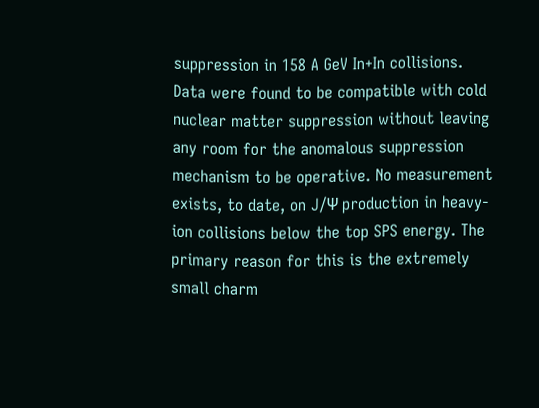suppression in 158 A GeV In+In collisions. Data were found to be compatible with cold nuclear matter suppression without leaving any room for the anomalous suppression mechanism to be operative. No measurement exists, to date, on J/Ψ production in heavy-ion collisions below the top SPS energy. The primary reason for this is the extremely small charm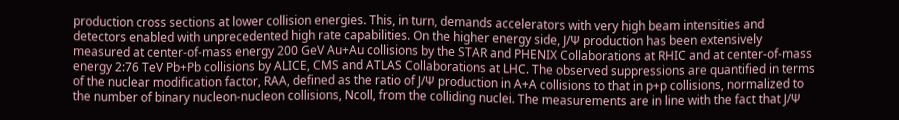production cross sections at lower collision energies. This, in turn, demands accelerators with very high beam intensities and detectors enabled with unprecedented high rate capabilities. On the higher energy side, J/Ψ production has been extensively measured at center-of-mass energy 200 GeV Au+Au collisions by the STAR and PHENIX Collaborations at RHIC and at center-of-mass energy 2:76 TeV Pb+Pb collisions by ALICE, CMS and ATLAS Collaborations at LHC. The observed suppressions are quantified in terms of the nuclear modification factor, RAA, defined as the ratio of J/Ψ production in A+A collisions to that in p+p collisions, normalized to the number of binary nucleon-nucleon collisions, Ncoll, from the colliding nuclei. The measurements are in line with the fact that J/Ψ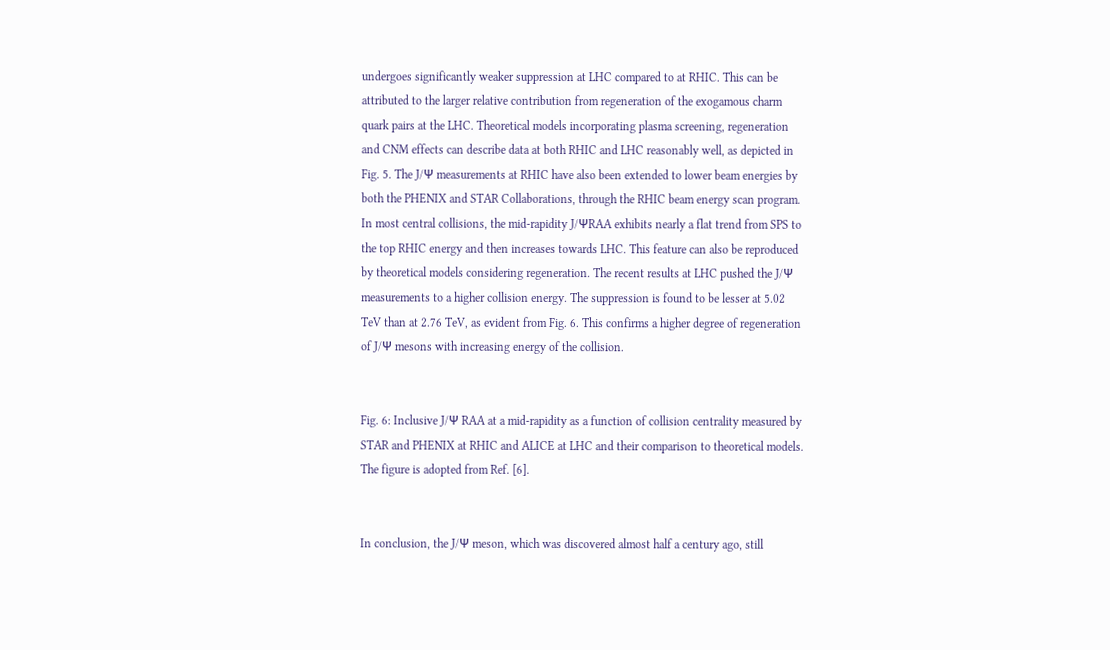undergoes significantly weaker suppression at LHC compared to at RHIC. This can be attributed to the larger relative contribution from regeneration of the exogamous charm quark pairs at the LHC. Theoretical models incorporating plasma screening, regeneration and CNM effects can describe data at both RHIC and LHC reasonably well, as depicted in Fig. 5. The J/Ψ measurements at RHIC have also been extended to lower beam energies by both the PHENIX and STAR Collaborations, through the RHIC beam energy scan program. In most central collisions, the mid-rapidity J/ΨRAA exhibits nearly a flat trend from SPS to the top RHIC energy and then increases towards LHC. This feature can also be reproduced by theoretical models considering regeneration. The recent results at LHC pushed the J/Ψ measurements to a higher collision energy. The suppression is found to be lesser at 5.02 TeV than at 2.76 TeV, as evident from Fig. 6. This confirms a higher degree of regeneration of J/Ψ mesons with increasing energy of the collision.


Fig. 6: Inclusive J/Ψ RAA at a mid-rapidity as a function of collision centrality measured by STAR and PHENIX at RHIC and ALICE at LHC and their comparison to theoretical models. The figure is adopted from Ref. [6].


In conclusion, the J/Ψ meson, which was discovered almost half a century ago, still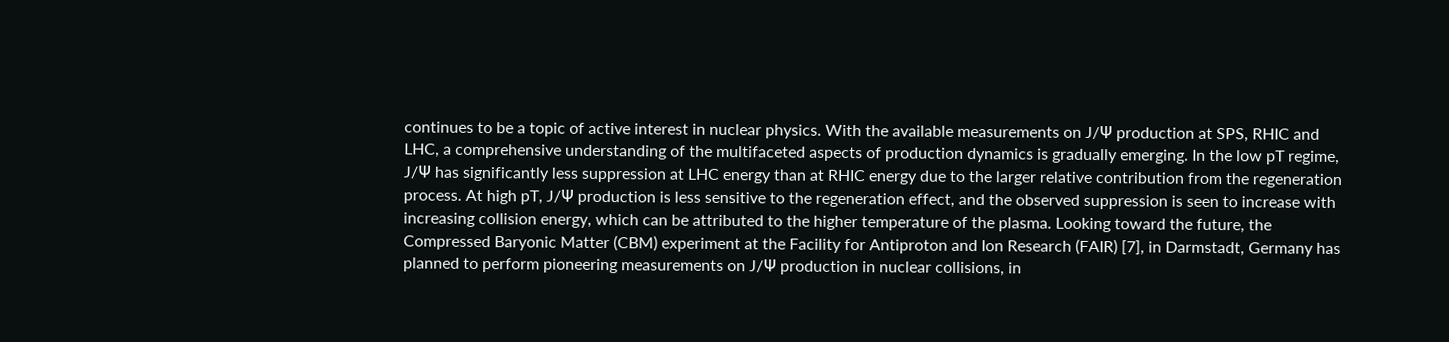continues to be a topic of active interest in nuclear physics. With the available measurements on J/Ψ production at SPS, RHIC and LHC, a comprehensive understanding of the multifaceted aspects of production dynamics is gradually emerging. In the low pT regime, J/Ψ has significantly less suppression at LHC energy than at RHIC energy due to the larger relative contribution from the regeneration process. At high pT, J/Ψ production is less sensitive to the regeneration effect, and the observed suppression is seen to increase with increasing collision energy, which can be attributed to the higher temperature of the plasma. Looking toward the future, the Compressed Baryonic Matter (CBM) experiment at the Facility for Antiproton and Ion Research (FAIR) [7], in Darmstadt, Germany has planned to perform pioneering measurements on J/Ψ production in nuclear collisions, in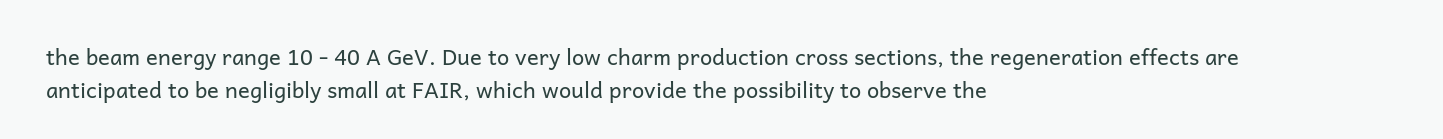the beam energy range 10 - 40 A GeV. Due to very low charm production cross sections, the regeneration effects are anticipated to be negligibly small at FAIR, which would provide the possibility to observe the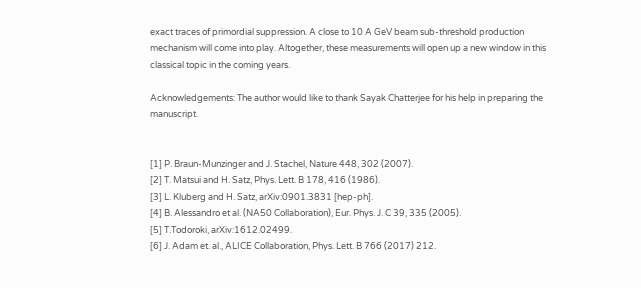exact traces of primordial suppression. A close to 10 A GeV beam sub-threshold production mechanism will come into play. Altogether, these measurements will open up a new window in this classical topic in the coming years.

Acknowledgements: The author would like to thank Sayak Chatterjee for his help in preparing the manuscript.


[1] P. Braun-Munzinger and J. Stachel, Nature 448, 302 (2007).
[2] T. Matsui and H. Satz, Phys. Lett. B 178, 416 (1986).
[3] L. Kluberg and H. Satz, arXiv:0901.3831 [hep-ph].
[4] B. Alessandro et al. (NA50 Collaboration), Eur. Phys. J. C 39, 335 (2005).
[5] T.Todoroki, arXiv:1612.02499.
[6] J. Adam et. al., ALICE Collaboration, Phys. Lett. B 766 (2017) 212.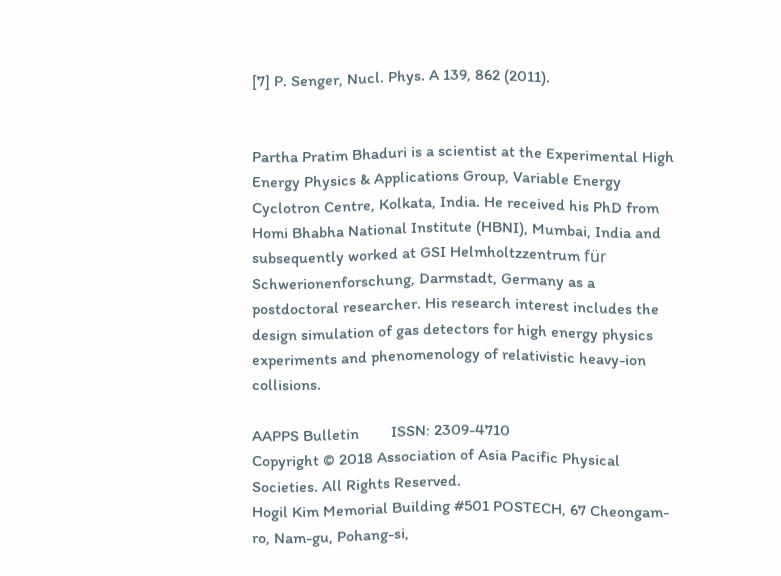[7] P. Senger, Nucl. Phys. A 139, 862 (2011).


Partha Pratim Bhaduri is a scientist at the Experimental High Energy Physics & Applications Group, Variable Energy Cyclotron Centre, Kolkata, India. He received his PhD from Homi Bhabha National Institute (HBNI), Mumbai, India and subsequently worked at GSI Helmholtzzentrum für Schwerionenforschung, Darmstadt, Germany as a postdoctoral researcher. His research interest includes the design simulation of gas detectors for high energy physics experiments and phenomenology of relativistic heavy-ion collisions.

AAPPS Bulletin        ISSN: 2309-4710
Copyright © 2018 Association of Asia Pacific Physical Societies. All Rights Reserved.
Hogil Kim Memorial Building #501 POSTECH, 67 Cheongam-ro, Nam-gu, Pohang-si,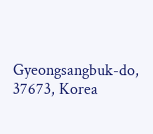Gyeongsangbuk-do, 37673, Korea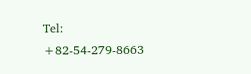Tel: +82-54-279-8663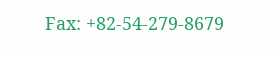Fax: +82-54-279-8679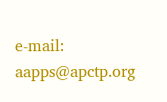e-mail: aapps@apctp.org